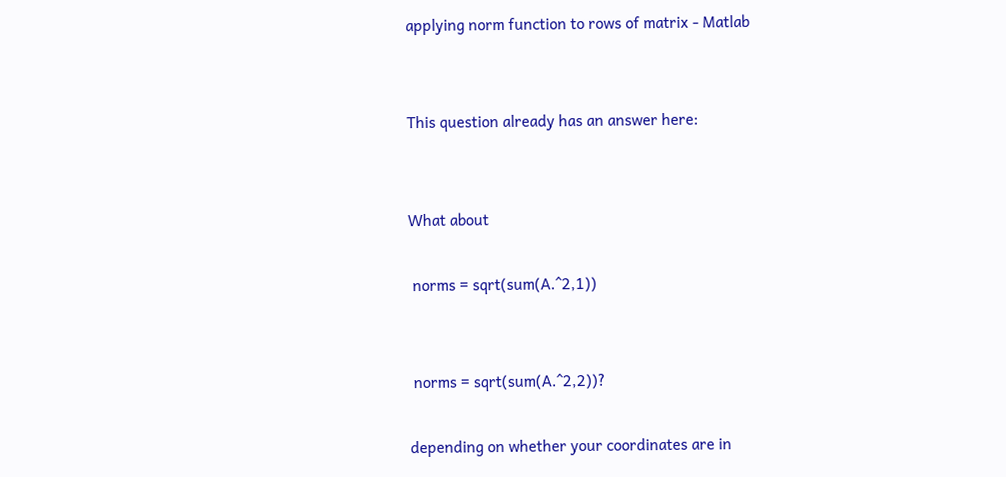applying norm function to rows of matrix - Matlab


This question already has an answer here:


What about

 norms = sqrt(sum(A.^2,1))


 norms = sqrt(sum(A.^2,2))?

depending on whether your coordinates are in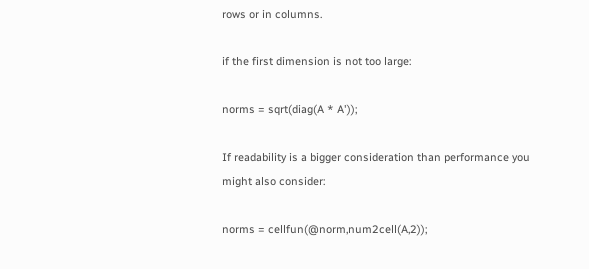rows or in columns.

if the first dimension is not too large:

norms = sqrt(diag(A * A'));

If readability is a bigger consideration than performance you might also consider:

norms = cellfun(@norm,num2cell(A,2));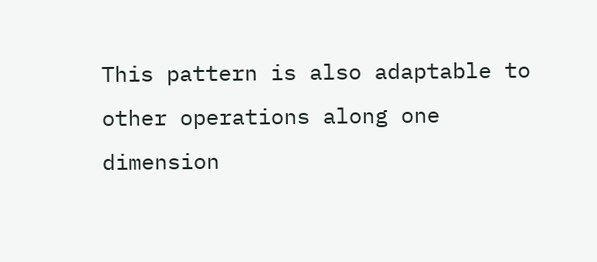This pattern is also adaptable to other operations along one dimension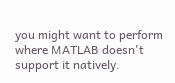you might want to perform where MATLAB doesn't support it natively.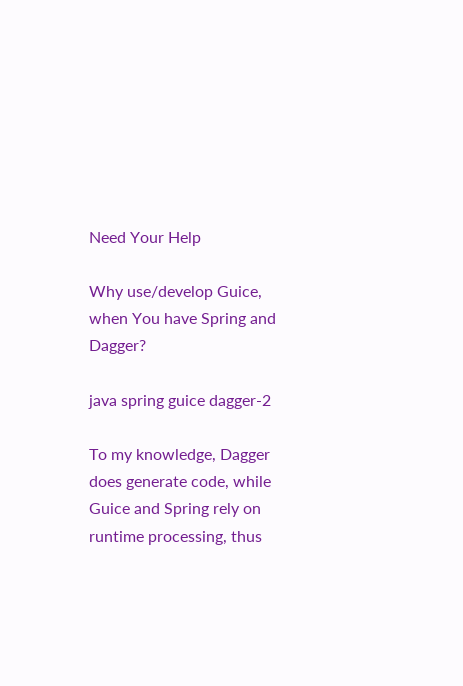Need Your Help

Why use/develop Guice, when You have Spring and Dagger?

java spring guice dagger-2

To my knowledge, Dagger does generate code, while Guice and Spring rely on runtime processing, thus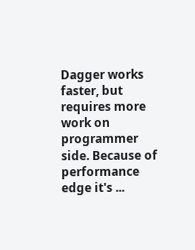Dagger works faster, but requires more work on programmer side. Because of performance edge it's ...